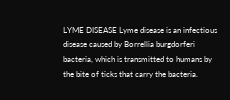LYME DISEASE Lyme disease is an infectious disease caused by Borrellia burgdorferi bacteria, which is transmitted to humans by the bite of ticks that carry the bacteria.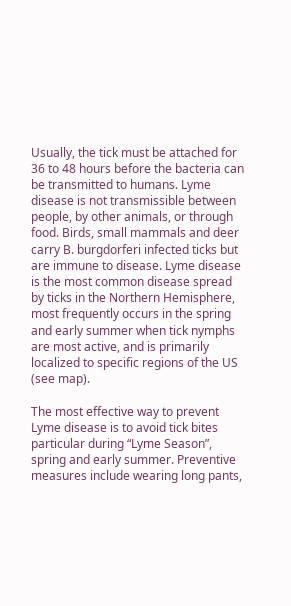Usually, the tick must be attached for 36 to 48 hours before the bacteria can be transmitted to humans. Lyme disease is not transmissible between people, by other animals, or through food. Birds, small mammals and deer carry B. burgdorferi infected ticks but are immune to disease. Lyme disease is the most common disease spread by ticks in the Northern Hemisphere, most frequently occurs in the spring and early summer when tick nymphs are most active, and is primarily localized to specific regions of the US (see map).

The most effective way to prevent Lyme disease is to avoid tick bites particular during “Lyme Season”, spring and early summer. Preventive measures include wearing long pants,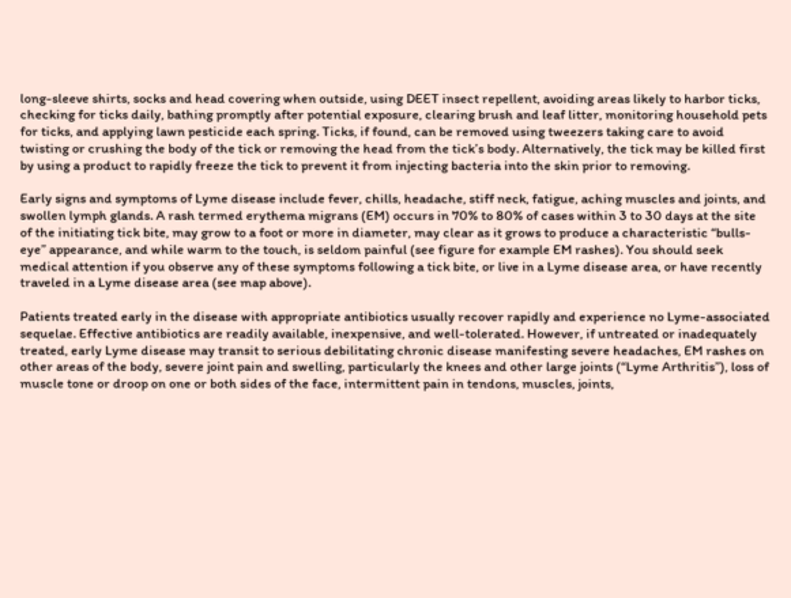long-sleeve shirts, socks and head covering when outside, using DEET insect repellent, avoiding areas likely to harbor ticks, checking for ticks daily, bathing promptly after potential exposure, clearing brush and leaf litter, monitoring household pets for ticks, and applying lawn pesticide each spring. Ticks, if found, can be removed using tweezers taking care to avoid twisting or crushing the body of the tick or removing the head from the tick’s body. Alternatively, the tick may be killed first by using a product to rapidly freeze the tick to prevent it from injecting bacteria into the skin prior to removing.

Early signs and symptoms of Lyme disease include fever, chills, headache, stiff neck, fatigue, aching muscles and joints, and swollen lymph glands. A rash termed erythema migrans (EM) occurs in 70% to 80% of cases within 3 to 30 days at the site of the initiating tick bite, may grow to a foot or more in diameter, may clear as it grows to produce a characteristic “bulls-eye” appearance, and while warm to the touch, is seldom painful (see figure for example EM rashes). You should seek medical attention if you observe any of these symptoms following a tick bite, or live in a Lyme disease area, or have recently traveled in a Lyme disease area (see map above).

Patients treated early in the disease with appropriate antibiotics usually recover rapidly and experience no Lyme-associated sequelae. Effective antibiotics are readily available, inexpensive, and well-tolerated. However, if untreated or inadequately treated, early Lyme disease may transit to serious debilitating chronic disease manifesting severe headaches, EM rashes on other areas of the body, severe joint pain and swelling, particularly the knees and other large joints (“Lyme Arthritis”), loss of muscle tone or droop on one or both sides of the face, intermittent pain in tendons, muscles, joints,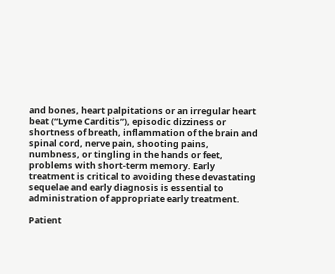and bones, heart palpitations or an irregular heart beat (“Lyme Carditis”), episodic dizziness or shortness of breath, inflammation of the brain and spinal cord, nerve pain, shooting pains, numbness, or tingling in the hands or feet, problems with short-term memory. Early treatment is critical to avoiding these devastating sequelae and early diagnosis is essential to administration of appropriate early treatment.

Patient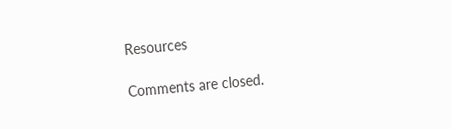Resources

Comments are closed.